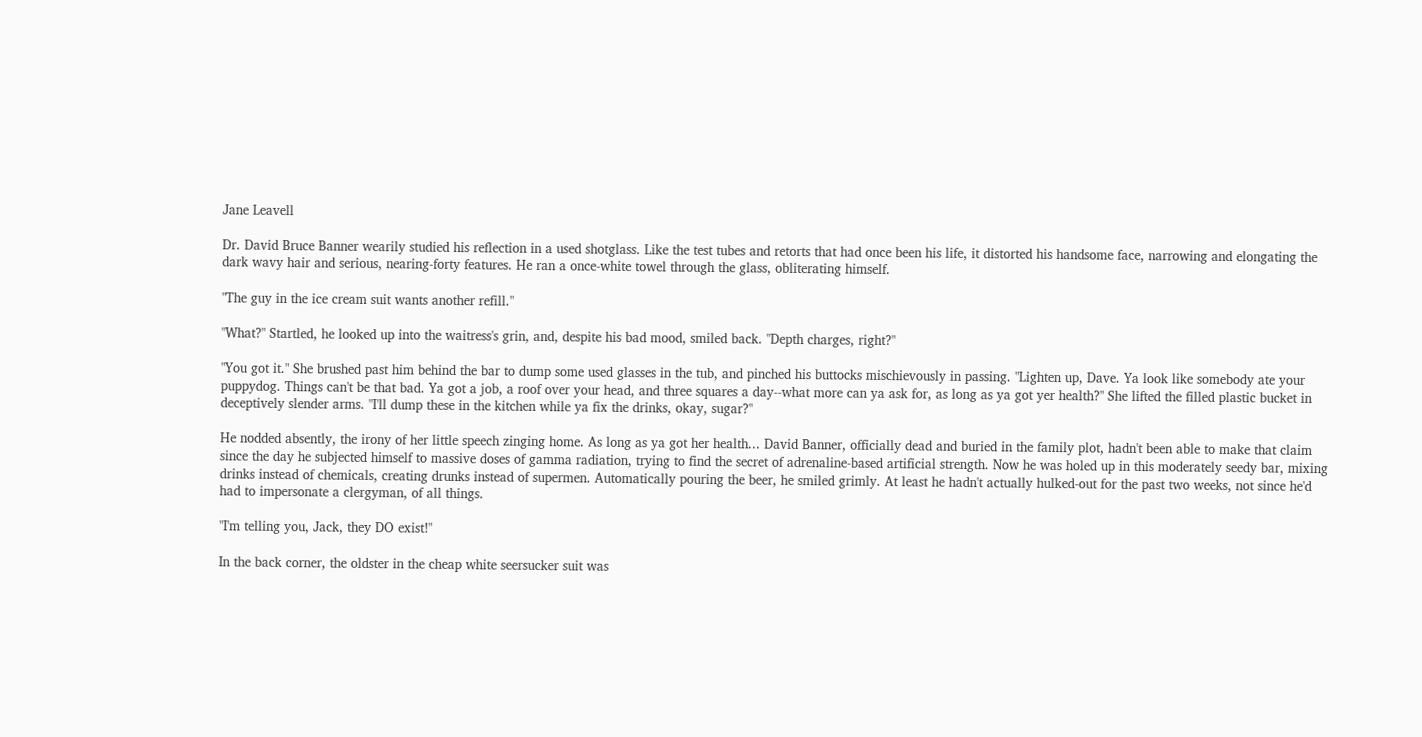Jane Leavell

Dr. David Bruce Banner wearily studied his reflection in a used shotglass. Like the test tubes and retorts that had once been his life, it distorted his handsome face, narrowing and elongating the dark wavy hair and serious, nearing-forty features. He ran a once-white towel through the glass, obliterating himself.

"The guy in the ice cream suit wants another refill."

"What?" Startled, he looked up into the waitress's grin, and, despite his bad mood, smiled back. "Depth charges, right?"

"You got it." She brushed past him behind the bar to dump some used glasses in the tub, and pinched his buttocks mischievously in passing. "Lighten up, Dave. Ya look like somebody ate your puppydog. Things can't be that bad. Ya got a job, a roof over your head, and three squares a day--what more can ya ask for, as long as ya got yer health?" She lifted the filled plastic bucket in deceptively slender arms. "I'll dump these in the kitchen while ya fix the drinks, okay, sugar?"

He nodded absently, the irony of her little speech zinging home. As long as ya got her health... David Banner, officially dead and buried in the family plot, hadn't been able to make that claim since the day he subjected himself to massive doses of gamma radiation, trying to find the secret of adrenaline-based artificial strength. Now he was holed up in this moderately seedy bar, mixing drinks instead of chemicals, creating drunks instead of supermen. Automatically pouring the beer, he smiled grimly. At least he hadn't actually hulked-out for the past two weeks, not since he'd had to impersonate a clergyman, of all things.

"I'm telling you, Jack, they DO exist!"

In the back corner, the oldster in the cheap white seersucker suit was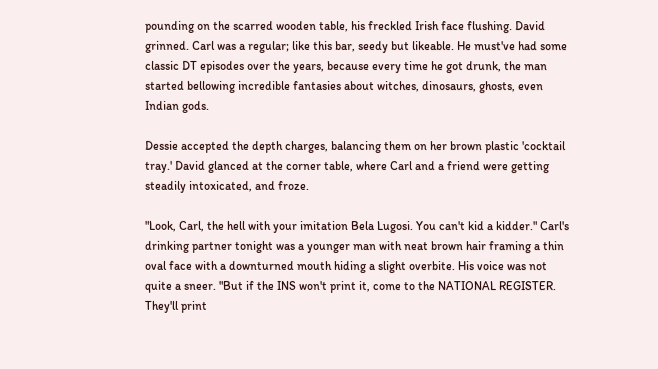pounding on the scarred wooden table, his freckled Irish face flushing. David grinned. Carl was a regular; like this bar, seedy but likeable. He must've had some classic DT episodes over the years, because every time he got drunk, the man started bellowing incredible fantasies about witches, dinosaurs, ghosts, even Indian gods.

Dessie accepted the depth charges, balancing them on her brown plastic 'cocktail tray.' David glanced at the corner table, where Carl and a friend were getting steadily intoxicated, and froze.

"Look, Carl, the hell with your imitation Bela Lugosi. You can't kid a kidder." Carl's drinking partner tonight was a younger man with neat brown hair framing a thin oval face with a downturned mouth hiding a slight overbite. His voice was not quite a sneer. "But if the INS won't print it, come to the NATIONAL REGISTER. They'll print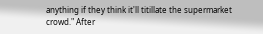anything if they think it'll titillate the supermarket crowd." After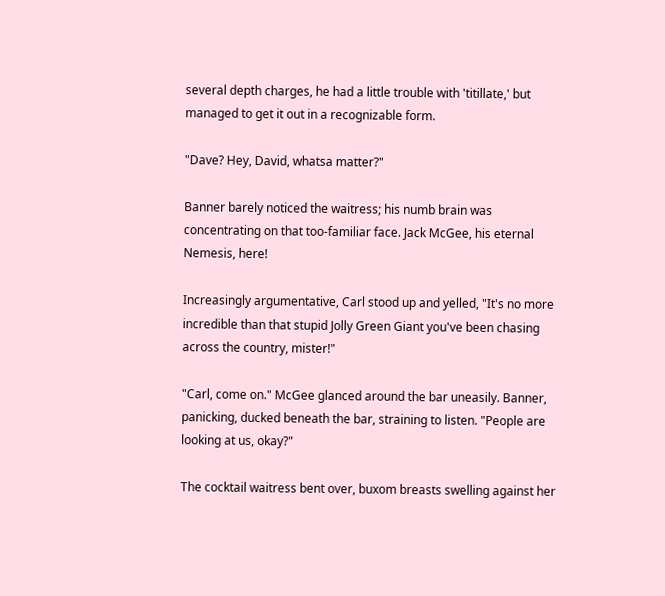several depth charges, he had a little trouble with 'titillate,' but managed to get it out in a recognizable form.

"Dave? Hey, David, whatsa matter?"

Banner barely noticed the waitress; his numb brain was concentrating on that too-familiar face. Jack McGee, his eternal Nemesis, here!

Increasingly argumentative, Carl stood up and yelled, "It's no more incredible than that stupid Jolly Green Giant you've been chasing across the country, mister!"

"Carl, come on." McGee glanced around the bar uneasily. Banner, panicking, ducked beneath the bar, straining to listen. "People are looking at us, okay?"

The cocktail waitress bent over, buxom breasts swelling against her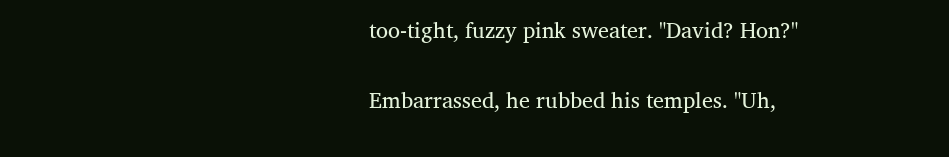too-tight, fuzzy pink sweater. "David? Hon?"

Embarrassed, he rubbed his temples. "Uh,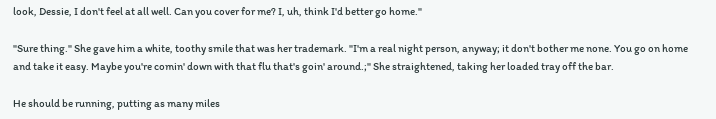look, Dessie, I don't feel at all well. Can you cover for me? I, uh, think I'd better go home."

"Sure thing." She gave him a white, toothy smile that was her trademark. "I'm a real night person, anyway; it don't bother me none. You go on home and take it easy. Maybe you're comin' down with that flu that's goin' around.;" She straightened, taking her loaded tray off the bar.

He should be running, putting as many miles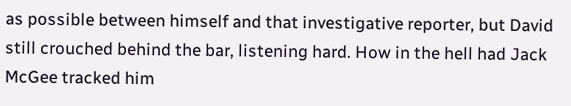as possible between himself and that investigative reporter, but David still crouched behind the bar, listening hard. How in the hell had Jack McGee tracked him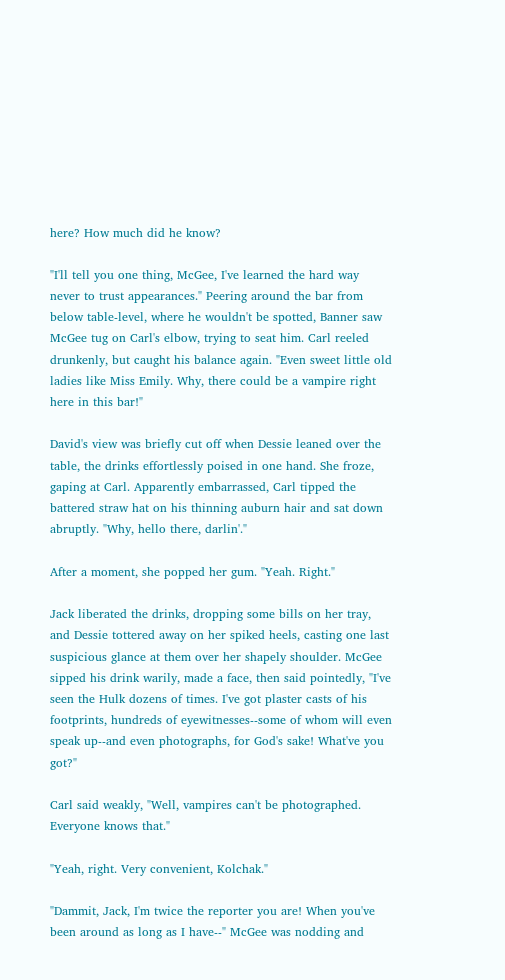here? How much did he know?

"I'll tell you one thing, McGee, I've learned the hard way never to trust appearances." Peering around the bar from below table-level, where he wouldn't be spotted, Banner saw McGee tug on Carl's elbow, trying to seat him. Carl reeled drunkenly, but caught his balance again. "Even sweet little old ladies like Miss Emily. Why, there could be a vampire right here in this bar!"

David's view was briefly cut off when Dessie leaned over the table, the drinks effortlessly poised in one hand. She froze, gaping at Carl. Apparently embarrassed, Carl tipped the battered straw hat on his thinning auburn hair and sat down abruptly. "Why, hello there, darlin'."

After a moment, she popped her gum. "Yeah. Right."

Jack liberated the drinks, dropping some bills on her tray, and Dessie tottered away on her spiked heels, casting one last suspicious glance at them over her shapely shoulder. McGee sipped his drink warily, made a face, then said pointedly, "I've seen the Hulk dozens of times. I've got plaster casts of his footprints, hundreds of eyewitnesses--some of whom will even speak up--and even photographs, for God's sake! What've you got?"

Carl said weakly, "Well, vampires can't be photographed. Everyone knows that."

"Yeah, right. Very convenient, Kolchak."

"Dammit, Jack, I'm twice the reporter you are! When you've been around as long as I have--" McGee was nodding and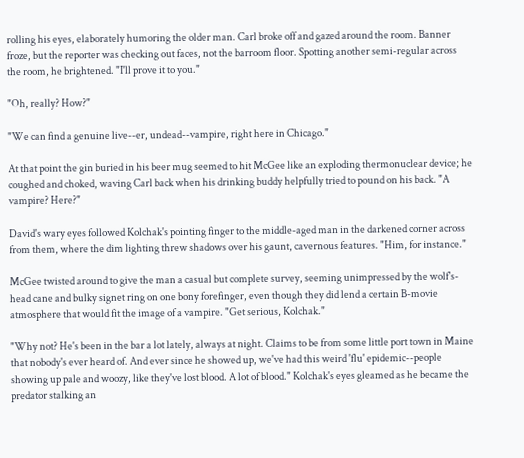rolling his eyes, elaborately humoring the older man. Carl broke off and gazed around the room. Banner froze, but the reporter was checking out faces, not the barroom floor. Spotting another semi-regular across the room, he brightened. "I'll prove it to you."

"Oh, really? How?"

"We can find a genuine live--er, undead--vampire, right here in Chicago."

At that point the gin buried in his beer mug seemed to hit McGee like an exploding thermonuclear device; he coughed and choked, waving Carl back when his drinking buddy helpfully tried to pound on his back. "A vampire? Here?"

David's wary eyes followed Kolchak's pointing finger to the middle-aged man in the darkened corner across from them, where the dim lighting threw shadows over his gaunt, cavernous features. "Him, for instance."

McGee twisted around to give the man a casual but complete survey, seeming unimpressed by the wolf's-head cane and bulky signet ring on one bony forefinger, even though they did lend a certain B-movie atmosphere that would fit the image of a vampire. "Get serious, Kolchak."

"Why not? He's been in the bar a lot lately, always at night. Claims to be from some little port town in Maine that nobody's ever heard of. And ever since he showed up, we've had this weird 'flu' epidemic--people showing up pale and woozy, like they've lost blood. A lot of blood." Kolchak's eyes gleamed as he became the predator stalking an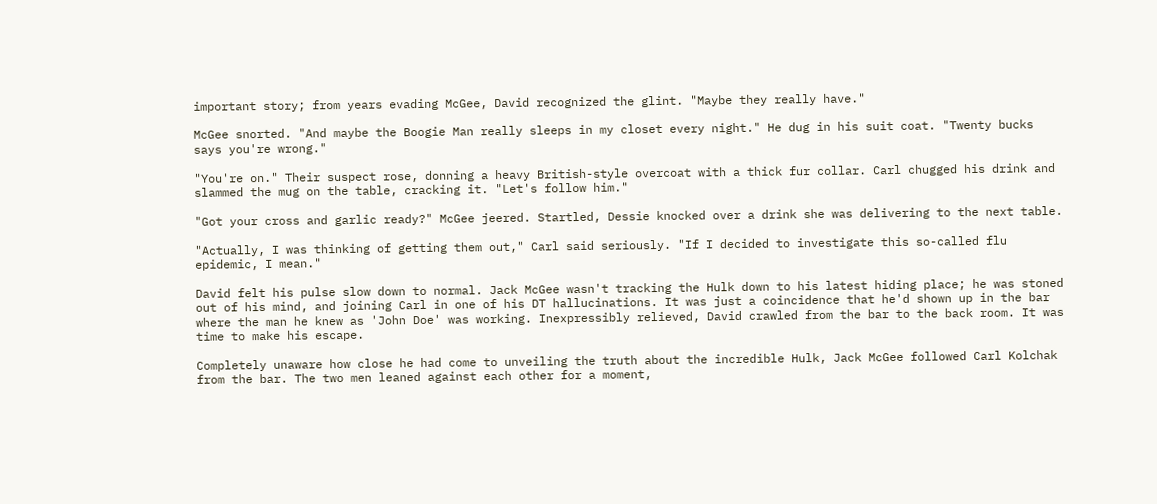important story; from years evading McGee, David recognized the glint. "Maybe they really have."

McGee snorted. "And maybe the Boogie Man really sleeps in my closet every night." He dug in his suit coat. "Twenty bucks says you're wrong."

"You're on." Their suspect rose, donning a heavy British-style overcoat with a thick fur collar. Carl chugged his drink and slammed the mug on the table, cracking it. "Let's follow him."

"Got your cross and garlic ready?" McGee jeered. Startled, Dessie knocked over a drink she was delivering to the next table.

"Actually, I was thinking of getting them out," Carl said seriously. "If I decided to investigate this so-called flu epidemic, I mean."

David felt his pulse slow down to normal. Jack McGee wasn't tracking the Hulk down to his latest hiding place; he was stoned out of his mind, and joining Carl in one of his DT hallucinations. It was just a coincidence that he'd shown up in the bar where the man he knew as 'John Doe' was working. Inexpressibly relieved, David crawled from the bar to the back room. It was time to make his escape.

Completely unaware how close he had come to unveiling the truth about the incredible Hulk, Jack McGee followed Carl Kolchak from the bar. The two men leaned against each other for a moment,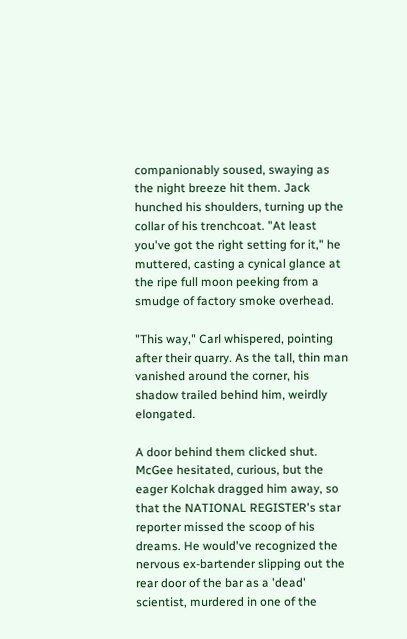companionably soused, swaying as the night breeze hit them. Jack hunched his shoulders, turning up the collar of his trenchcoat. "At least you've got the right setting for it," he muttered, casting a cynical glance at the ripe full moon peeking from a smudge of factory smoke overhead.

"This way," Carl whispered, pointing after their quarry. As the tall, thin man vanished around the corner, his shadow trailed behind him, weirdly elongated.

A door behind them clicked shut. McGee hesitated, curious, but the eager Kolchak dragged him away, so that the NATIONAL REGISTER's star reporter missed the scoop of his dreams. He would've recognized the nervous ex-bartender slipping out the rear door of the bar as a 'dead' scientist, murdered in one of the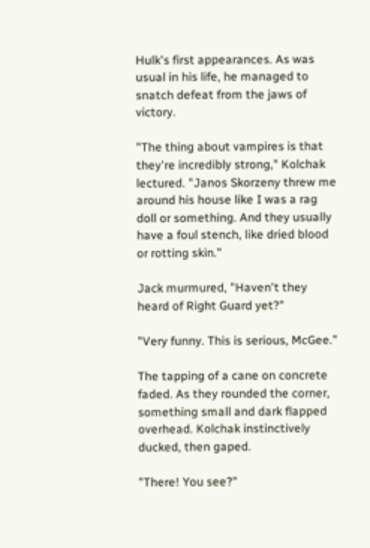Hulk's first appearances. As was usual in his life, he managed to snatch defeat from the jaws of victory.

"The thing about vampires is that they're incredibly strong," Kolchak lectured. "Janos Skorzeny threw me around his house like I was a rag doll or something. And they usually have a foul stench, like dried blood or rotting skin."

Jack murmured, "Haven't they heard of Right Guard yet?"

"Very funny. This is serious, McGee."

The tapping of a cane on concrete faded. As they rounded the corner, something small and dark flapped overhead. Kolchak instinctively ducked, then gaped.

"There! You see?"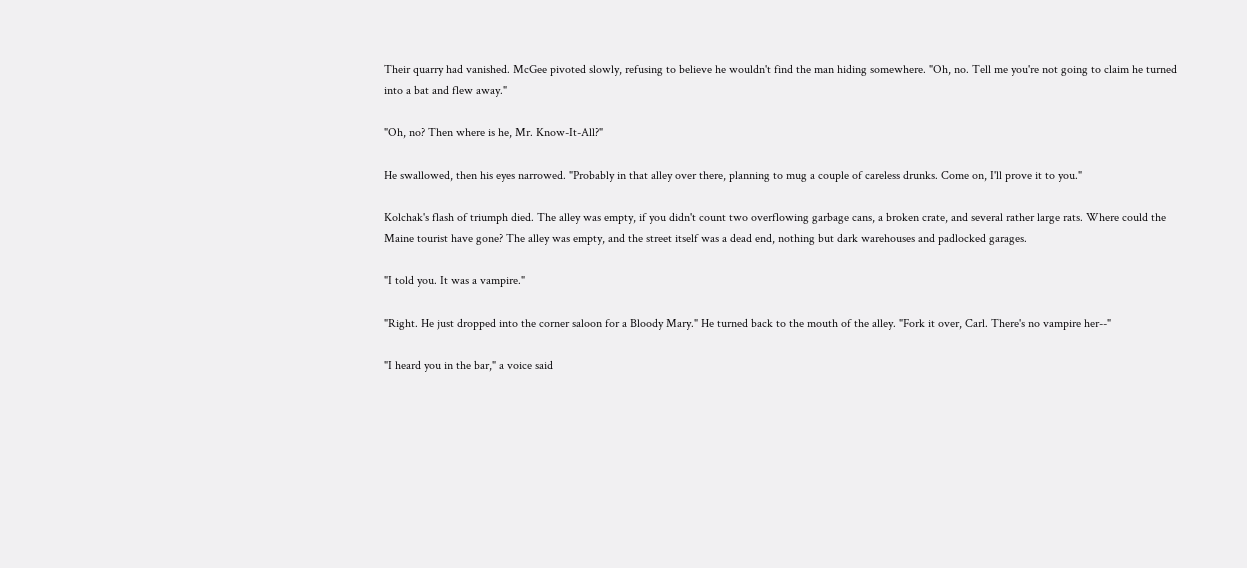Their quarry had vanished. McGee pivoted slowly, refusing to believe he wouldn't find the man hiding somewhere. "Oh, no. Tell me you're not going to claim he turned into a bat and flew away."

"Oh, no? Then where is he, Mr. Know-It-All?"

He swallowed, then his eyes narrowed. "Probably in that alley over there, planning to mug a couple of careless drunks. Come on, I'll prove it to you."

Kolchak's flash of triumph died. The alley was empty, if you didn't count two overflowing garbage cans, a broken crate, and several rather large rats. Where could the Maine tourist have gone? The alley was empty, and the street itself was a dead end, nothing but dark warehouses and padlocked garages.

"I told you. It was a vampire."

"Right. He just dropped into the corner saloon for a Bloody Mary." He turned back to the mouth of the alley. "Fork it over, Carl. There's no vampire her--"

"I heard you in the bar," a voice said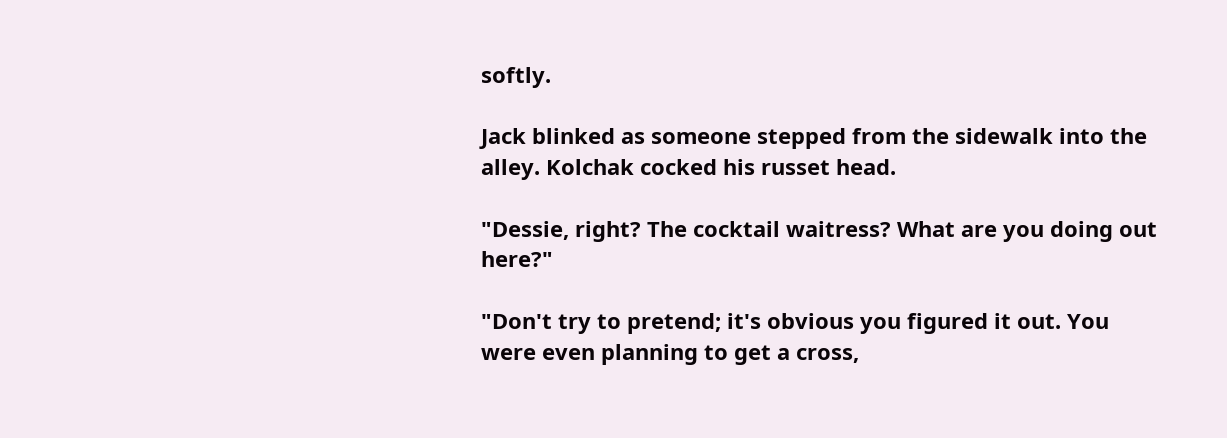softly.

Jack blinked as someone stepped from the sidewalk into the alley. Kolchak cocked his russet head.

"Dessie, right? The cocktail waitress? What are you doing out here?"

"Don't try to pretend; it's obvious you figured it out. You were even planning to get a cross,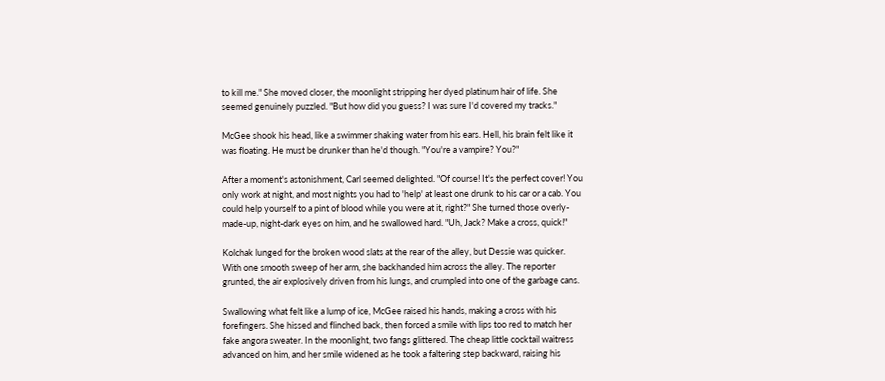to kill me." She moved closer, the moonlight stripping her dyed platinum hair of life. She seemed genuinely puzzled. "But how did you guess? I was sure I'd covered my tracks."

McGee shook his head, like a swimmer shaking water from his ears. Hell, his brain felt like it was floating. He must be drunker than he'd though. "You're a vampire? You?"

After a moment's astonishment, Carl seemed delighted. "Of course! It's the perfect cover! You only work at night, and most nights you had to 'help' at least one drunk to his car or a cab. You could help yourself to a pint of blood while you were at it, right?" She turned those overly-made-up, night-dark eyes on him, and he swallowed hard. "Uh, Jack? Make a cross, quick!"

Kolchak lunged for the broken wood slats at the rear of the alley, but Dessie was quicker. With one smooth sweep of her arm, she backhanded him across the alley. The reporter grunted, the air explosively driven from his lungs, and crumpled into one of the garbage cans.

Swallowing what felt like a lump of ice, McGee raised his hands, making a cross with his forefingers. She hissed and flinched back, then forced a smile with lips too red to match her fake angora sweater. In the moonlight, two fangs glittered. The cheap little cocktail waitress advanced on him, and her smile widened as he took a faltering step backward, raising his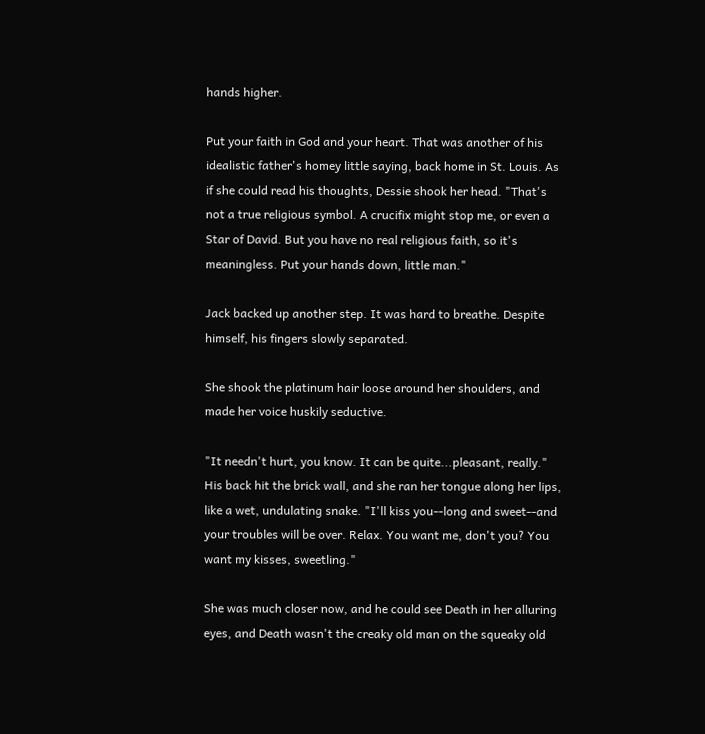hands higher.

Put your faith in God and your heart. That was another of his idealistic father's homey little saying, back home in St. Louis. As if she could read his thoughts, Dessie shook her head. "That's not a true religious symbol. A crucifix might stop me, or even a Star of David. But you have no real religious faith, so it's meaningless. Put your hands down, little man."

Jack backed up another step. It was hard to breathe. Despite himself, his fingers slowly separated.

She shook the platinum hair loose around her shoulders, and made her voice huskily seductive.

"It needn't hurt, you know. It can be quite...pleasant, really." His back hit the brick wall, and she ran her tongue along her lips, like a wet, undulating snake. "I'll kiss you--long and sweet--and your troubles will be over. Relax. You want me, don't you? You want my kisses, sweetling."

She was much closer now, and he could see Death in her alluring eyes, and Death wasn't the creaky old man on the squeaky old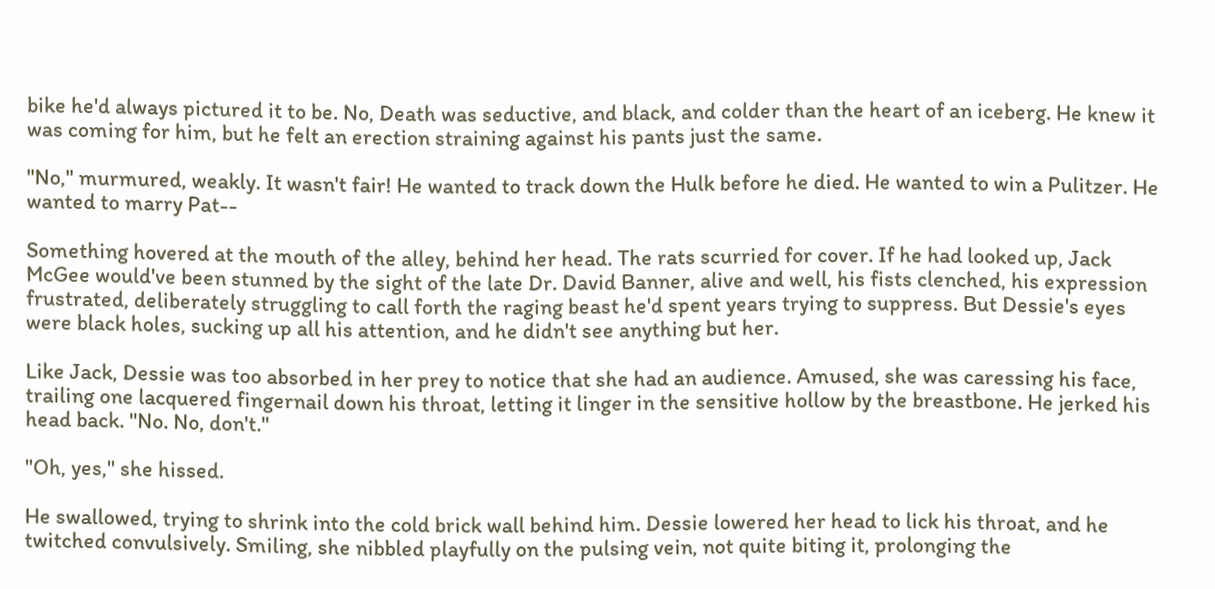bike he'd always pictured it to be. No, Death was seductive, and black, and colder than the heart of an iceberg. He knew it was coming for him, but he felt an erection straining against his pants just the same.

"No," murmured, weakly. It wasn't fair! He wanted to track down the Hulk before he died. He wanted to win a Pulitzer. He wanted to marry Pat--

Something hovered at the mouth of the alley, behind her head. The rats scurried for cover. If he had looked up, Jack McGee would've been stunned by the sight of the late Dr. David Banner, alive and well, his fists clenched, his expression frustrated, deliberately struggling to call forth the raging beast he'd spent years trying to suppress. But Dessie's eyes were black holes, sucking up all his attention, and he didn't see anything but her.

Like Jack, Dessie was too absorbed in her prey to notice that she had an audience. Amused, she was caressing his face, trailing one lacquered fingernail down his throat, letting it linger in the sensitive hollow by the breastbone. He jerked his head back. "No. No, don't."

"Oh, yes," she hissed.

He swallowed, trying to shrink into the cold brick wall behind him. Dessie lowered her head to lick his throat, and he twitched convulsively. Smiling, she nibbled playfully on the pulsing vein, not quite biting it, prolonging the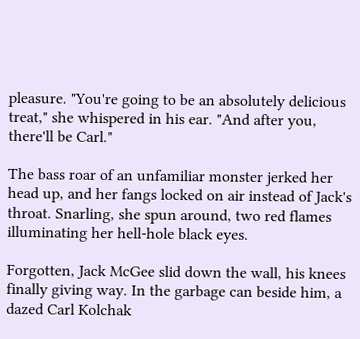pleasure. "You're going to be an absolutely delicious treat," she whispered in his ear. "And after you, there'll be Carl."

The bass roar of an unfamiliar monster jerked her head up, and her fangs locked on air instead of Jack's throat. Snarling, she spun around, two red flames illuminating her hell-hole black eyes.

Forgotten, Jack McGee slid down the wall, his knees finally giving way. In the garbage can beside him, a dazed Carl Kolchak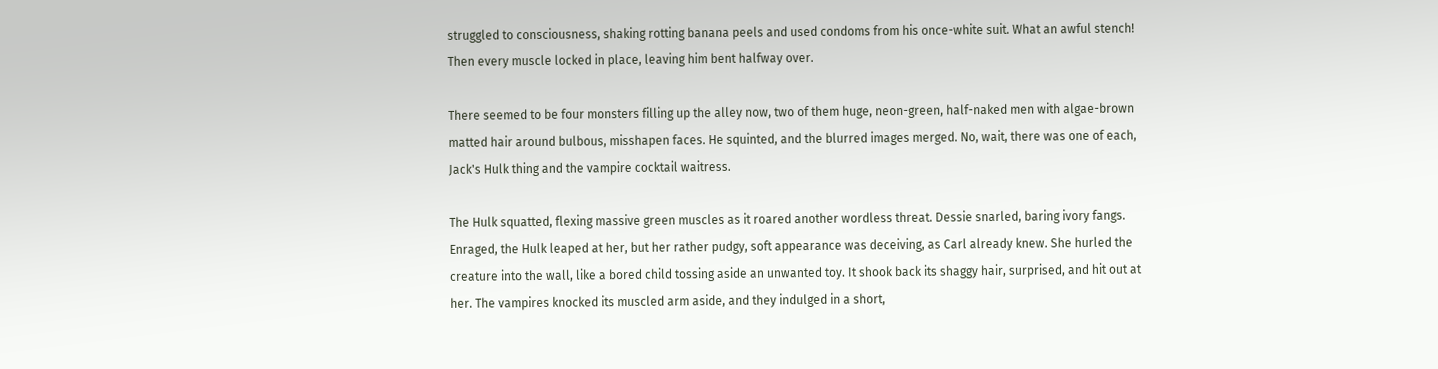struggled to consciousness, shaking rotting banana peels and used condoms from his once-white suit. What an awful stench! Then every muscle locked in place, leaving him bent halfway over.

There seemed to be four monsters filling up the alley now, two of them huge, neon-green, half-naked men with algae-brown matted hair around bulbous, misshapen faces. He squinted, and the blurred images merged. No, wait, there was one of each, Jack's Hulk thing and the vampire cocktail waitress.

The Hulk squatted, flexing massive green muscles as it roared another wordless threat. Dessie snarled, baring ivory fangs. Enraged, the Hulk leaped at her, but her rather pudgy, soft appearance was deceiving, as Carl already knew. She hurled the creature into the wall, like a bored child tossing aside an unwanted toy. It shook back its shaggy hair, surprised, and hit out at her. The vampires knocked its muscled arm aside, and they indulged in a short,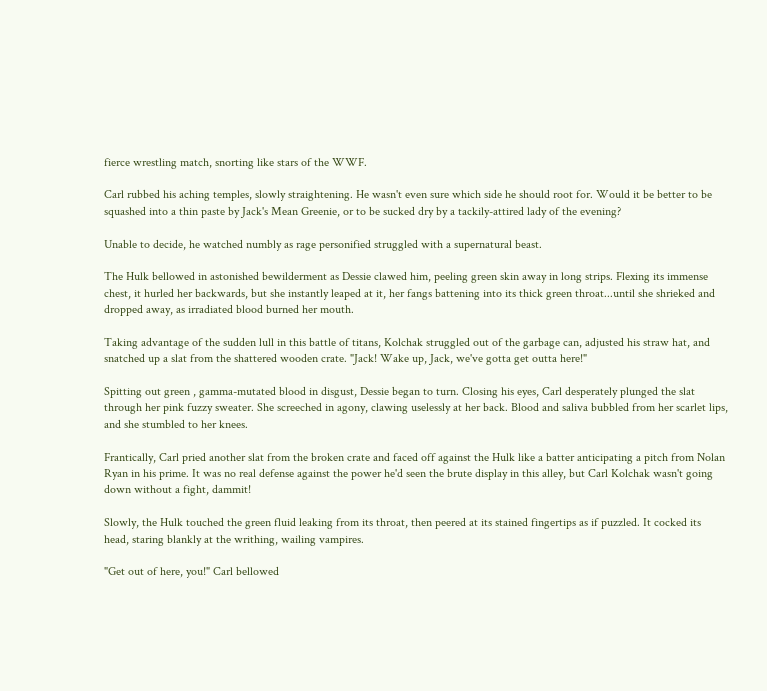fierce wrestling match, snorting like stars of the WWF.

Carl rubbed his aching temples, slowly straightening. He wasn't even sure which side he should root for. Would it be better to be squashed into a thin paste by Jack's Mean Greenie, or to be sucked dry by a tackily-attired lady of the evening?

Unable to decide, he watched numbly as rage personified struggled with a supernatural beast.

The Hulk bellowed in astonished bewilderment as Dessie clawed him, peeling green skin away in long strips. Flexing its immense chest, it hurled her backwards, but she instantly leaped at it, her fangs battening into its thick green throat...until she shrieked and dropped away, as irradiated blood burned her mouth.

Taking advantage of the sudden lull in this battle of titans, Kolchak struggled out of the garbage can, adjusted his straw hat, and snatched up a slat from the shattered wooden crate. "Jack! Wake up, Jack, we've gotta get outta here!"

Spitting out green , gamma-mutated blood in disgust, Dessie began to turn. Closing his eyes, Carl desperately plunged the slat through her pink fuzzy sweater. She screeched in agony, clawing uselessly at her back. Blood and saliva bubbled from her scarlet lips, and she stumbled to her knees.

Frantically, Carl pried another slat from the broken crate and faced off against the Hulk like a batter anticipating a pitch from Nolan Ryan in his prime. It was no real defense against the power he'd seen the brute display in this alley, but Carl Kolchak wasn't going down without a fight, dammit!

Slowly, the Hulk touched the green fluid leaking from its throat, then peered at its stained fingertips as if puzzled. It cocked its head, staring blankly at the writhing, wailing vampires.

"Get out of here, you!" Carl bellowed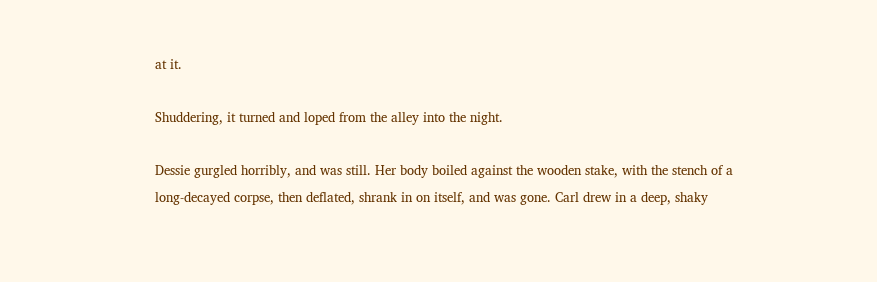at it.

Shuddering, it turned and loped from the alley into the night.

Dessie gurgled horribly, and was still. Her body boiled against the wooden stake, with the stench of a long-decayed corpse, then deflated, shrank in on itself, and was gone. Carl drew in a deep, shaky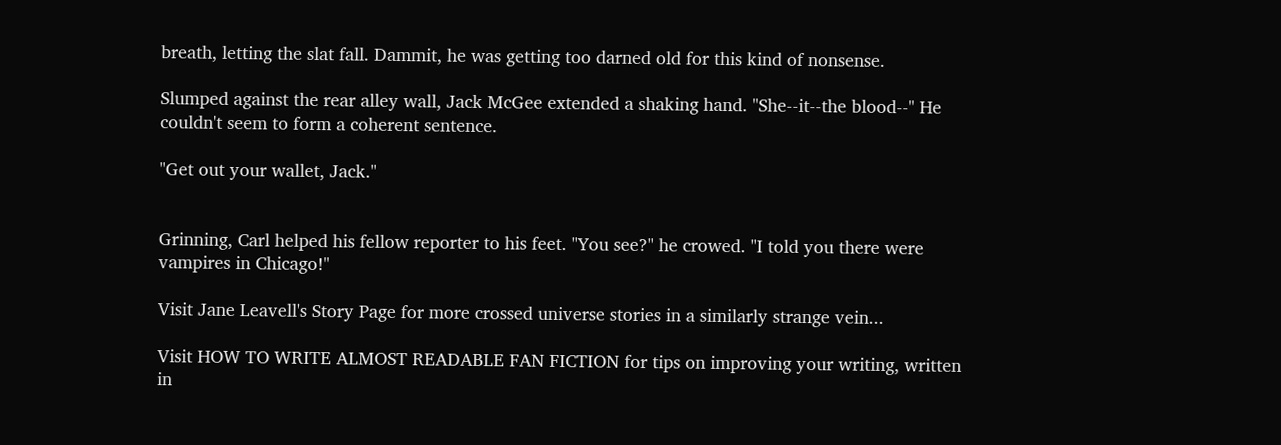breath, letting the slat fall. Dammit, he was getting too darned old for this kind of nonsense.

Slumped against the rear alley wall, Jack McGee extended a shaking hand. "She--it--the blood--" He couldn't seem to form a coherent sentence.

"Get out your wallet, Jack."


Grinning, Carl helped his fellow reporter to his feet. "You see?" he crowed. "I told you there were vampires in Chicago!"

Visit Jane Leavell's Story Page for more crossed universe stories in a similarly strange vein...

Visit HOW TO WRITE ALMOST READABLE FAN FICTION for tips on improving your writing, written in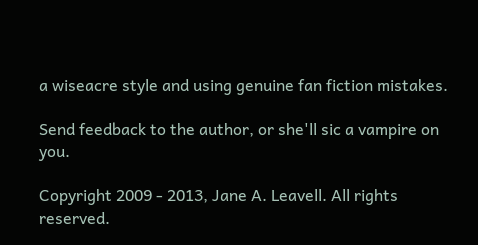a wiseacre style and using genuine fan fiction mistakes.

Send feedback to the author, or she'll sic a vampire on you.

Copyright 2009 - 2013, Jane A. Leavell. All rights reserved.